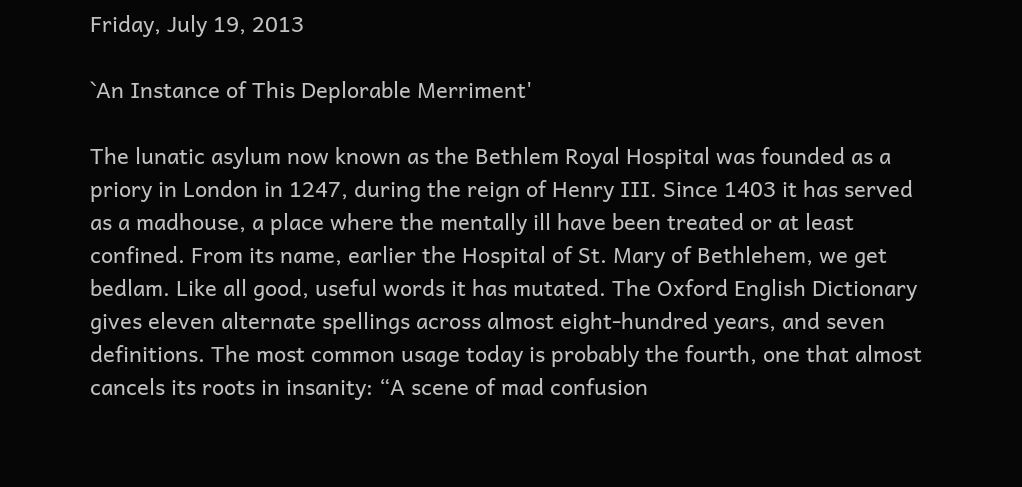Friday, July 19, 2013

`An Instance of This Deplorable Merriment'

The lunatic asylum now known as the Bethlem Royal Hospital was founded as a priory in London in 1247, during the reign of Henry III. Since 1403 it has served as a madhouse, a place where the mentally ill have been treated or at least confined. From its name, earlier the Hospital of St. Mary of Bethlehem, we get bedlam. Like all good, useful words it has mutated. The Oxford English Dictionary gives eleven alternate spellings across almost eight-hundred years, and seven definitions. The most common usage today is probably the fourth, one that almost cancels its roots in insanity: “A scene of mad confusion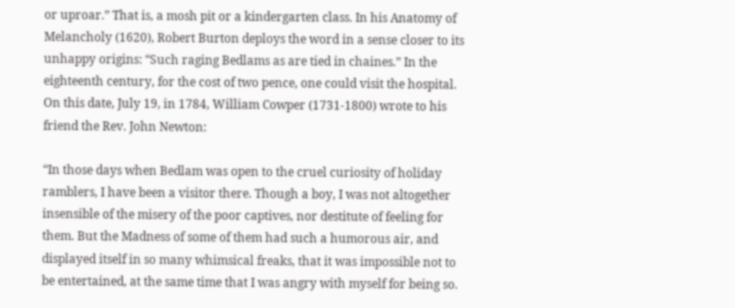or uproar.” That is, a mosh pit or a kindergarten class. In his Anatomy of Melancholy (1620), Robert Burton deploys the word in a sense closer to its unhappy origins: “Such raging Bedlams as are tied in chaines.” In the eighteenth century, for the cost of two pence, one could visit the hospital. On this date, July 19, in 1784, William Cowper (1731-1800) wrote to his friend the Rev. John Newton:

“In those days when Bedlam was open to the cruel curiosity of holiday ramblers, I have been a visitor there. Though a boy, I was not altogether insensible of the misery of the poor captives, nor destitute of feeling for them. But the Madness of some of them had such a humorous air, and displayed itself in so many whimsical freaks, that it was impossible not to be entertained, at the same time that I was angry with myself for being so.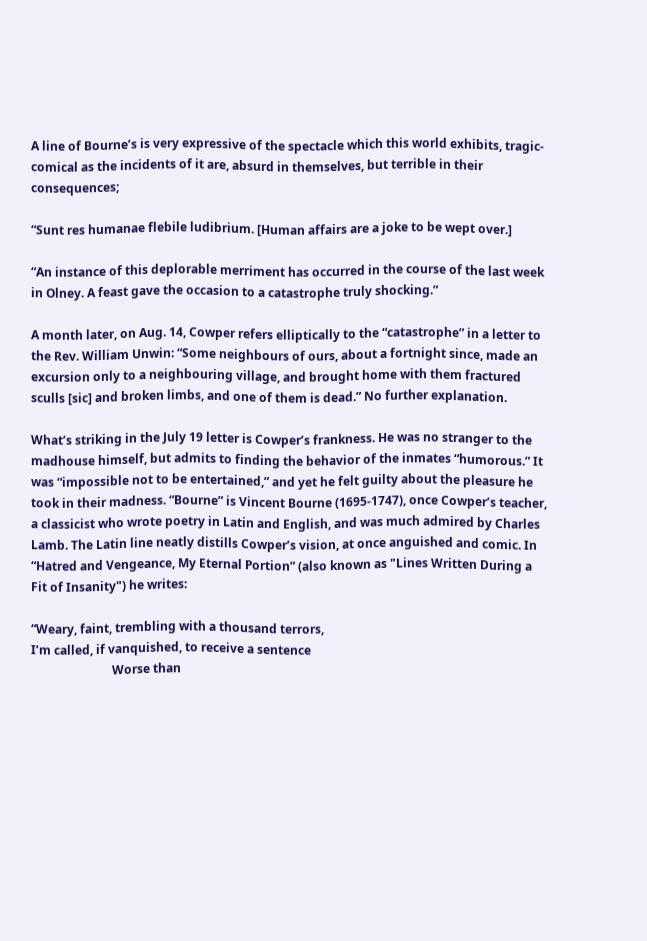A line of Bourne’s is very expressive of the spectacle which this world exhibits, tragic-comical as the incidents of it are, absurd in themselves, but terrible in their consequences;

“Sunt res humanae flebile ludibrium. [Human affairs are a joke to be wept over.]

“An instance of this deplorable merriment has occurred in the course of the last week in Olney. A feast gave the occasion to a catastrophe truly shocking.”

A month later, on Aug. 14, Cowper refers elliptically to the “catastrophe” in a letter to the Rev. William Unwin: “Some neighbours of ours, about a fortnight since, made an excursion only to a neighbouring village, and brought home with them fractured sculls [sic] and broken limbs, and one of them is dead.” No further explanation.

What’s striking in the July 19 letter is Cowper’s frankness. He was no stranger to the madhouse himself, but admits to finding the behavior of the inmates “humorous.” It was “impossible not to be entertained,” and yet he felt guilty about the pleasure he took in their madness. “Bourne” is Vincent Bourne (1695-1747), once Cowper’s teacher, a classicist who wrote poetry in Latin and English, and was much admired by Charles Lamb. The Latin line neatly distills Cowper’s vision, at once anguished and comic. In “Hatred and Vengeance, My Eternal Portion” (also known as "Lines Written During a Fit of Insanity") he writes:

“Weary, faint, trembling with a thousand terrors,
I’m called, if vanquished, to receive a sentence
                           Worse than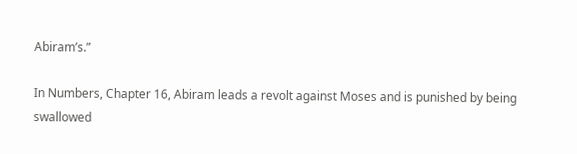Abiram’s.”

In Numbers, Chapter 16, Abiram leads a revolt against Moses and is punished by being swallowed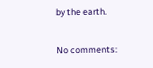by the earth.

No comments: